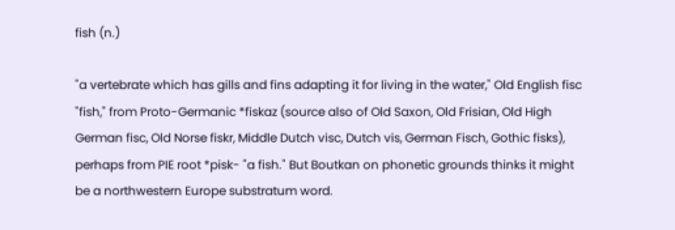fish (n.)

"a vertebrate which has gills and fins adapting it for living in the water," Old English fisc "fish," from Proto-Germanic *fiskaz (source also of Old Saxon, Old Frisian, Old High German fisc, Old Norse fiskr, Middle Dutch visc, Dutch vis, German Fisch, Gothic fisks), perhaps from PIE root *pisk- "a fish." But Boutkan on phonetic grounds thinks it might be a northwestern Europe substratum word.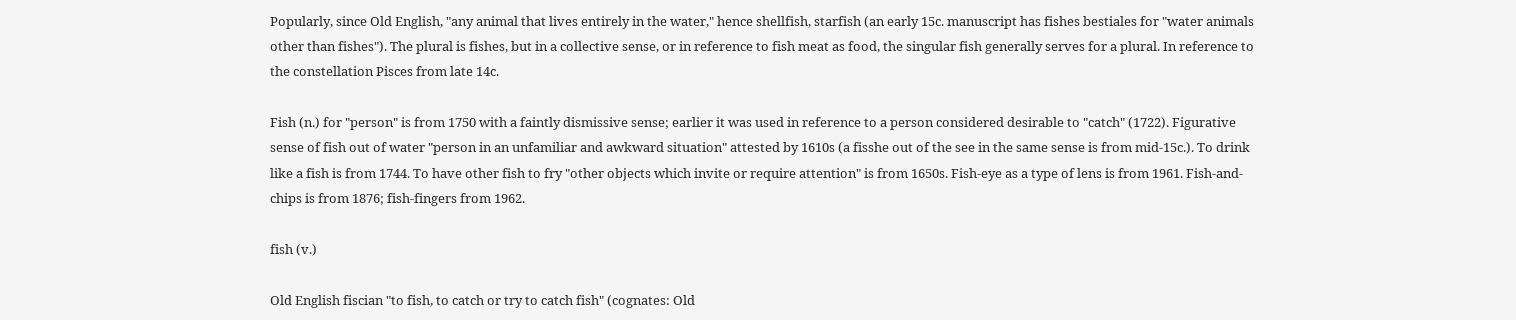Popularly, since Old English, "any animal that lives entirely in the water," hence shellfish, starfish (an early 15c. manuscript has fishes bestiales for "water animals other than fishes"). The plural is fishes, but in a collective sense, or in reference to fish meat as food, the singular fish generally serves for a plural. In reference to the constellation Pisces from late 14c.

Fish (n.) for "person" is from 1750 with a faintly dismissive sense; earlier it was used in reference to a person considered desirable to "catch" (1722). Figurative sense of fish out of water "person in an unfamiliar and awkward situation" attested by 1610s (a fisshe out of the see in the same sense is from mid-15c.). To drink like a fish is from 1744. To have other fish to fry "other objects which invite or require attention" is from 1650s. Fish-eye as a type of lens is from 1961. Fish-and-chips is from 1876; fish-fingers from 1962.

fish (v.)

Old English fiscian "to fish, to catch or try to catch fish" (cognates: Old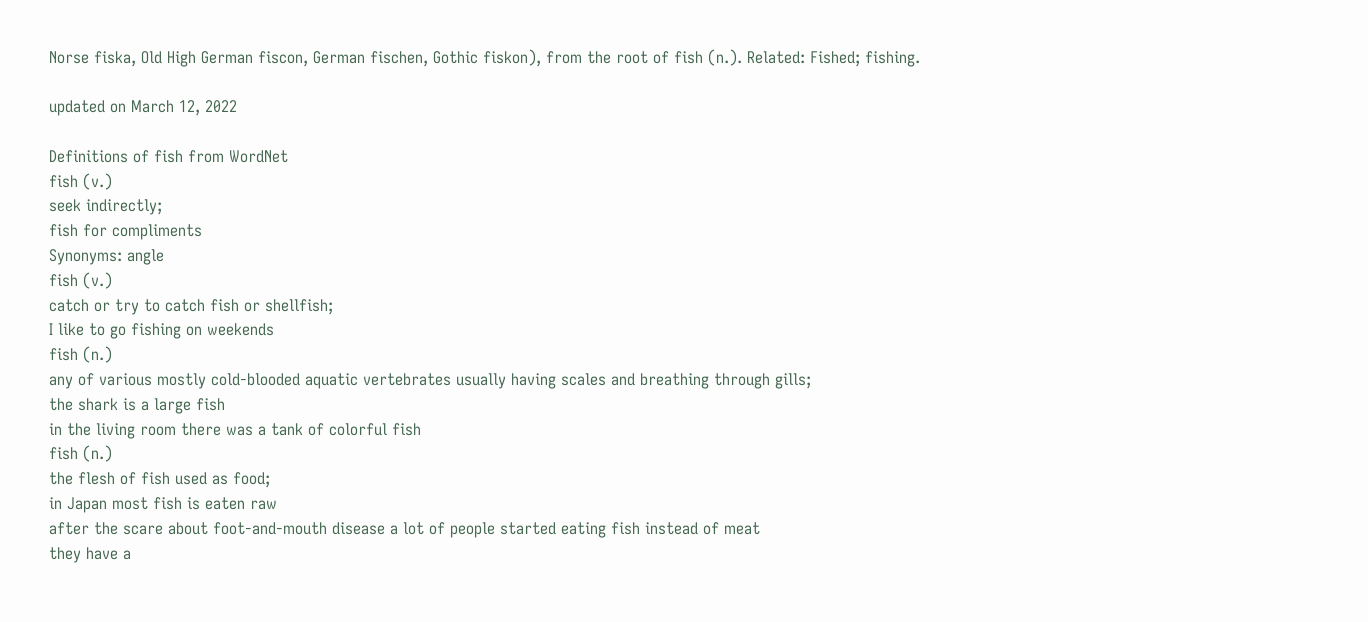Norse fiska, Old High German fiscon, German fischen, Gothic fiskon), from the root of fish (n.). Related: Fished; fishing.

updated on March 12, 2022

Definitions of fish from WordNet
fish (v.)
seek indirectly;
fish for compliments
Synonyms: angle
fish (v.)
catch or try to catch fish or shellfish;
I like to go fishing on weekends
fish (n.)
any of various mostly cold-blooded aquatic vertebrates usually having scales and breathing through gills;
the shark is a large fish
in the living room there was a tank of colorful fish
fish (n.)
the flesh of fish used as food;
in Japan most fish is eaten raw
after the scare about foot-and-mouth disease a lot of people started eating fish instead of meat
they have a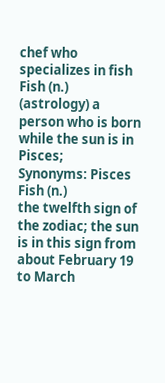chef who specializes in fish
Fish (n.)
(astrology) a person who is born while the sun is in Pisces;
Synonyms: Pisces
Fish (n.)
the twelfth sign of the zodiac; the sun is in this sign from about February 19 to March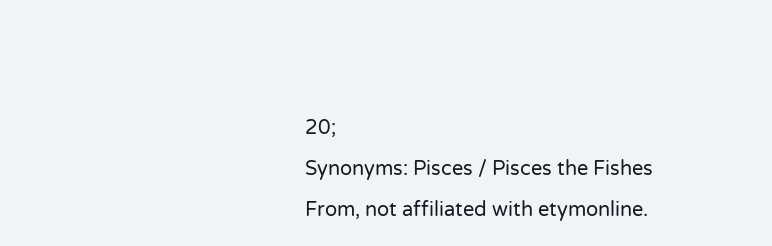20;
Synonyms: Pisces / Pisces the Fishes
From, not affiliated with etymonline.